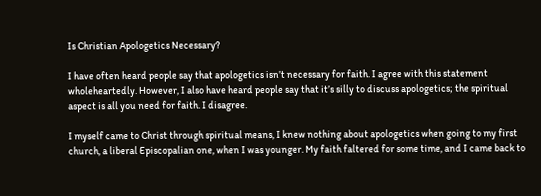Is Christian Apologetics Necessary?

I have often heard people say that apologetics isn’t necessary for faith. I agree with this statement wholeheartedly. However, I also have heard people say that it’s silly to discuss apologetics; the spiritual aspect is all you need for faith. I disagree.

I myself came to Christ through spiritual means, I knew nothing about apologetics when going to my first church, a liberal Episcopalian one, when I was younger. My faith faltered for some time, and I came back to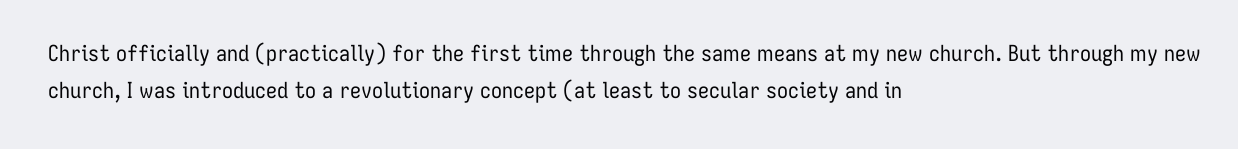Christ officially and (practically) for the first time through the same means at my new church. But through my new church, I was introduced to a revolutionary concept (at least to secular society and in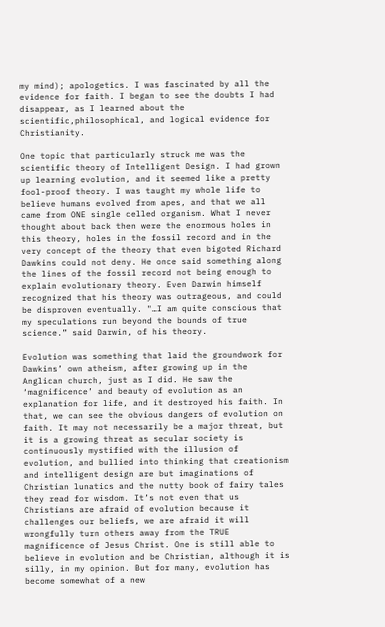my mind); apologetics. I was fascinated by all the evidence for faith. I began to see the doubts I had disappear, as I learned about the scientific,philosophical, and logical evidence for Christianity.

One topic that particularly struck me was the scientific theory of Intelligent Design. I had grown up learning evolution, and it seemed like a pretty fool-proof theory. I was taught my whole life to believe humans evolved from apes, and that we all came from ONE single celled organism. What I never thought about back then were the enormous holes in this theory, holes in the fossil record and in the very concept of the theory that even bigoted Richard Dawkins could not deny. He once said something along the lines of the fossil record not being enough to explain evolutionary theory. Even Darwin himself recognized that his theory was outrageous, and could be disproven eventually. "…I am quite conscious that my speculations run beyond the bounds of true science.” said Darwin, of his theory.

Evolution was something that laid the groundwork for Dawkins’ own atheism, after growing up in the Anglican church, just as I did. He saw the ‘magnificence’ and beauty of evolution as an explanation for life, and it destroyed his faith. In that, we can see the obvious dangers of evolution on faith. It may not necessarily be a major threat, but it is a growing threat as secular society is continuously mystified with the illusion of evolution, and bullied into thinking that creationism and intelligent design are but imaginations of Christian lunatics and the nutty book of fairy tales they read for wisdom. It’s not even that us Christians are afraid of evolution because it challenges our beliefs, we are afraid it will wrongfully turn others away from the TRUE magnificence of Jesus Christ. One is still able to believe in evolution and be Christian, although it is silly, in my opinion. But for many, evolution has become somewhat of a new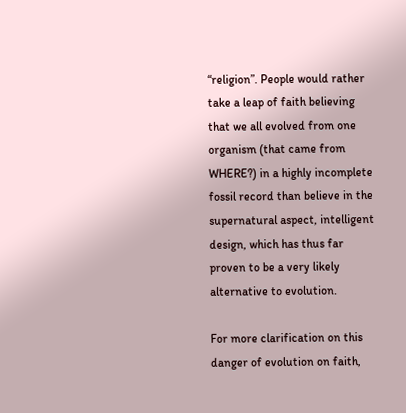“religion”. People would rather take a leap of faith believing that we all evolved from one organism (that came from WHERE?) in a highly incomplete fossil record than believe in the supernatural aspect, intelligent design, which has thus far proven to be a very likely alternative to evolution.

For more clarification on this danger of evolution on faith,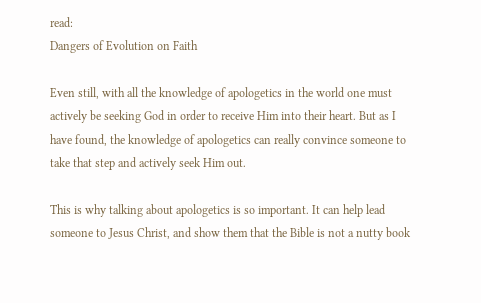read:
Dangers of Evolution on Faith

Even still, with all the knowledge of apologetics in the world one must actively be seeking God in order to receive Him into their heart. But as I have found, the knowledge of apologetics can really convince someone to take that step and actively seek Him out.

This is why talking about apologetics is so important. It can help lead someone to Jesus Christ, and show them that the Bible is not a nutty book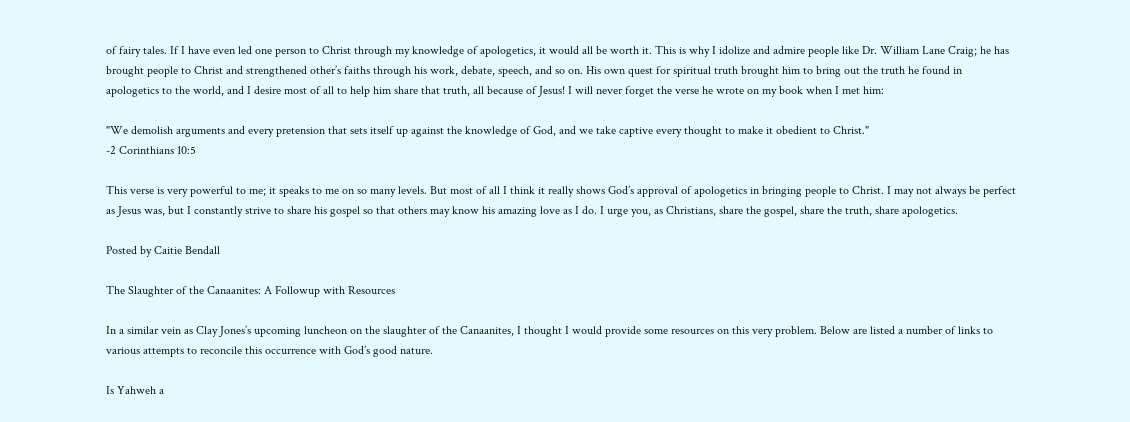of fairy tales. If I have even led one person to Christ through my knowledge of apologetics, it would all be worth it. This is why I idolize and admire people like Dr. William Lane Craig; he has brought people to Christ and strengthened other’s faiths through his work, debate, speech, and so on. His own quest for spiritual truth brought him to bring out the truth he found in apologetics to the world, and I desire most of all to help him share that truth, all because of Jesus! I will never forget the verse he wrote on my book when I met him:

"We demolish arguments and every pretension that sets itself up against the knowledge of God, and we take captive every thought to make it obedient to Christ."
-2 Corinthians 10:5

This verse is very powerful to me; it speaks to me on so many levels. But most of all I think it really shows God’s approval of apologetics in bringing people to Christ. I may not always be perfect as Jesus was, but I constantly strive to share his gospel so that others may know his amazing love as I do. I urge you, as Christians, share the gospel, share the truth, share apologetics.

Posted by Caitie Bendall

The Slaughter of the Canaanites: A Followup with Resources

In a similar vein as Clay Jones’s upcoming luncheon on the slaughter of the Canaanites, I thought I would provide some resources on this very problem. Below are listed a number of links to various attempts to reconcile this occurrence with God’s good nature.

Is Yahweh a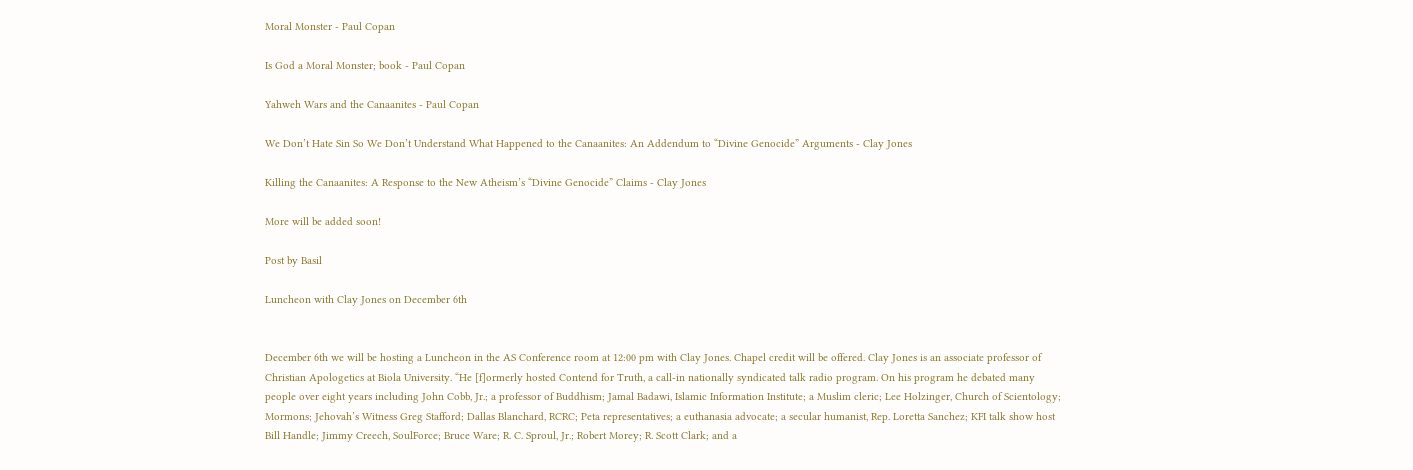Moral Monster - Paul Copan

Is God a Moral Monster; book - Paul Copan

Yahweh Wars and the Canaanites - Paul Copan

We Don’t Hate Sin So We Don’t Understand What Happened to the Canaanites: An Addendum to “Divine Genocide” Arguments - Clay Jones

Killing the Canaanites: A Response to the New Atheism’s “Divine Genocide” Claims - Clay Jones

More will be added soon!

Post by Basil

Luncheon with Clay Jones on December 6th


December 6th we will be hosting a Luncheon in the AS Conference room at 12:00 pm with Clay Jones. Chapel credit will be offered. Clay Jones is an associate professor of Christian Apologetics at Biola University. “He [f]ormerly hosted Contend for Truth, a call-in nationally syndicated talk radio program. On his program he debated many people over eight years including John Cobb, Jr.; a professor of Buddhism; Jamal Badawi, Islamic Information Institute; a Muslim cleric; Lee Holzinger, Church of Scientology; Mormons; Jehovah’s Witness Greg Stafford; Dallas Blanchard, RCRC; Peta representatives; a euthanasia advocate; a secular humanist, Rep. Loretta Sanchez; KFI talk show host Bill Handle; Jimmy Creech, SoulForce; Bruce Ware; R. C. Sproul, Jr.; Robert Morey; R. Scott Clark; and a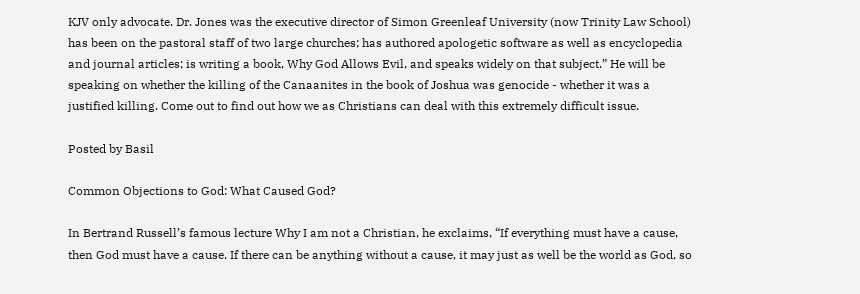KJV only advocate. Dr. Jones was the executive director of Simon Greenleaf University (now Trinity Law School) has been on the pastoral staff of two large churches; has authored apologetic software as well as encyclopedia and journal articles; is writing a book, Why God Allows Evil, and speaks widely on that subject.” He will be speaking on whether the killing of the Canaanites in the book of Joshua was genocide - whether it was a justified killing. Come out to find out how we as Christians can deal with this extremely difficult issue.

Posted by Basil

Common Objections to God: What Caused God?

In Bertrand Russell’s famous lecture Why I am not a Christian, he exclaims, “If everything must have a cause, then God must have a cause. If there can be anything without a cause, it may just as well be the world as God, so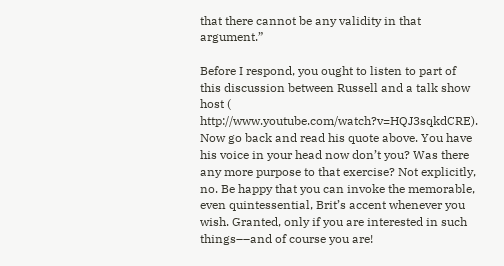that there cannot be any validity in that argument.”

Before I respond, you ought to listen to part of this discussion between Russell and a talk show host ( http://www.youtube.com/watch?v=HQJ3sqkdCRE). Now go back and read his quote above. You have his voice in your head now don’t you? Was there any more purpose to that exercise? Not explicitly, no. Be happy that you can invoke the memorable, even quintessential, Brit’s accent whenever you wish. Granted, only if you are interested in such things––and of course you are!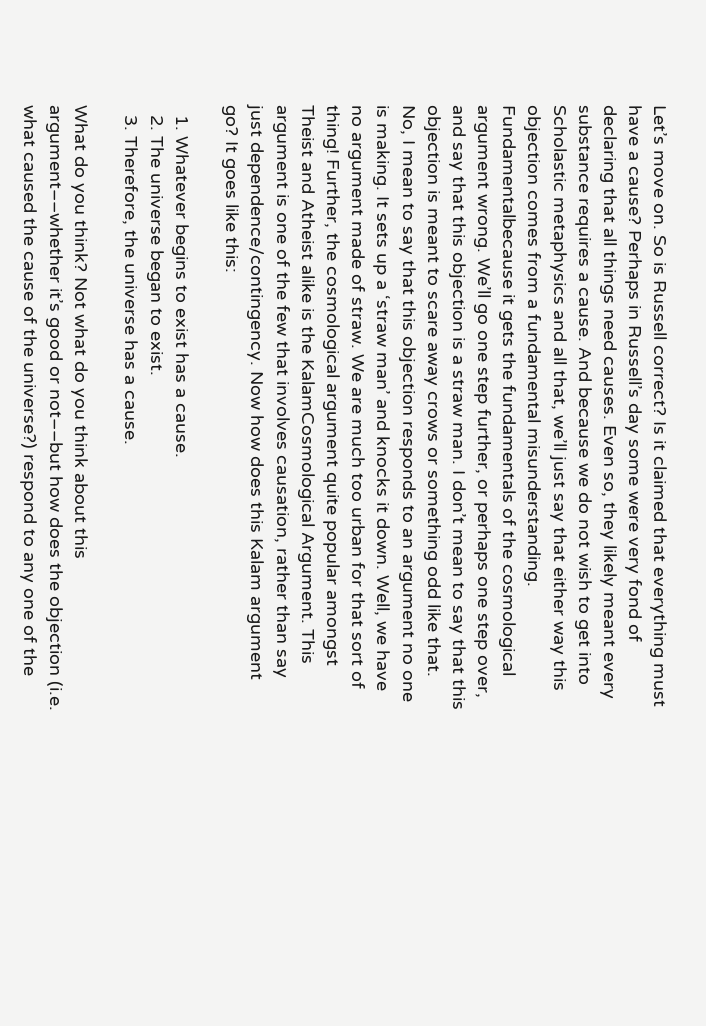Let’s move on. So is Russell correct? Is it claimed that everything must have a cause? Perhaps in Russell’s day some were very fond of declaring that all things need causes. Even so, they likely meant every substance requires a cause. And because we do not wish to get into Scholastic metaphysics and all that, we’ll just say that either way this objection comes from a fundamental misunderstanding. Fundamentalbecause it gets the fundamentals of the cosmological argument wrong. We’ll go one step further, or perhaps one step over, and say that this objection is a straw man. I don’t mean to say that this objection is meant to scare away crows or something odd like that. No, I mean to say that this objection responds to an argument no one is making. It sets up a ‘straw man’ and knocks it down. Well, we have no argument made of straw. We are much too urban for that sort of thing! Further, the cosmological argument quite popular amongst Theist and Atheist alike is the KalamCosmological Argument. This argument is one of the few that involves causation, rather than say just dependence/contingency. Now how does this Kalam argument go? It goes like this:

  1. Whatever begins to exist has a cause.
  2. The universe began to exist.
  3. Therefore, the universe has a cause.

What do you think? Not what do you think about this argument––whether it’s good or not––but how does the objection (i.e. what caused the cause of the universe?) respond to any one of the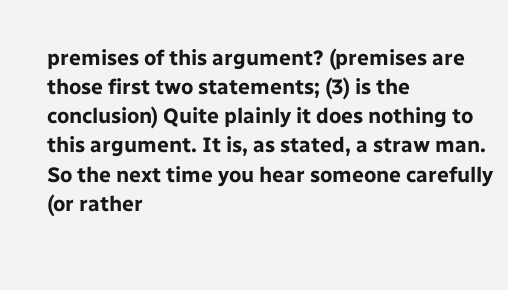premises of this argument? (premises are those first two statements; (3) is the conclusion) Quite plainly it does nothing to this argument. It is, as stated, a straw man. So the next time you hear someone carefully (or rather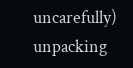uncarefully) unpacking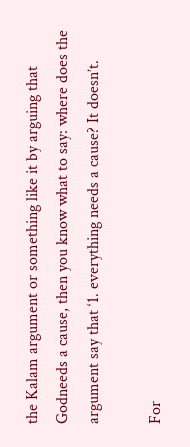the Kalam argument or something like it by arguing that Godneeds a cause, then you know what to say: where does the argument say that ‘1. everything needs a cause? It doesn’t.

For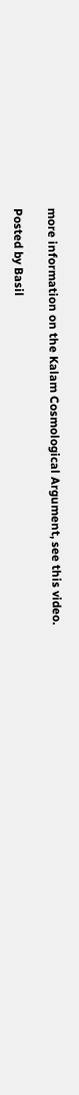more information on the Kalam Cosmological Argument, see this video.

Posted by Basil